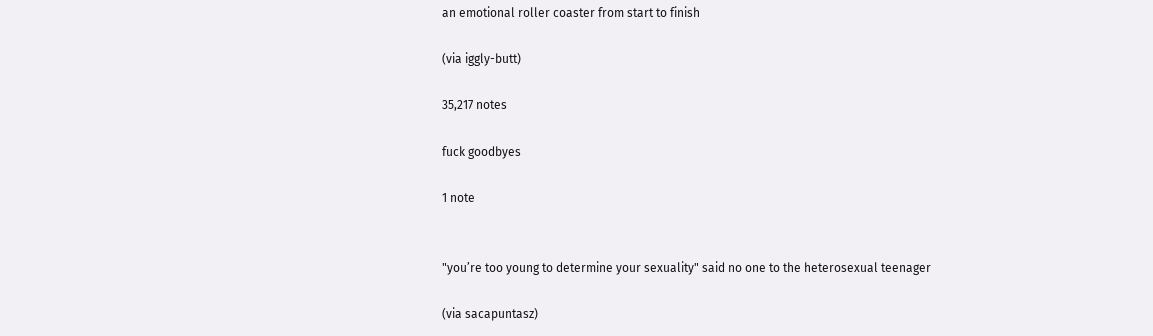an emotional roller coaster from start to finish

(via iggly-butt)

35,217 notes

fuck goodbyes

1 note


"you’re too young to determine your sexuality" said no one to the heterosexual teenager

(via sacapuntasz)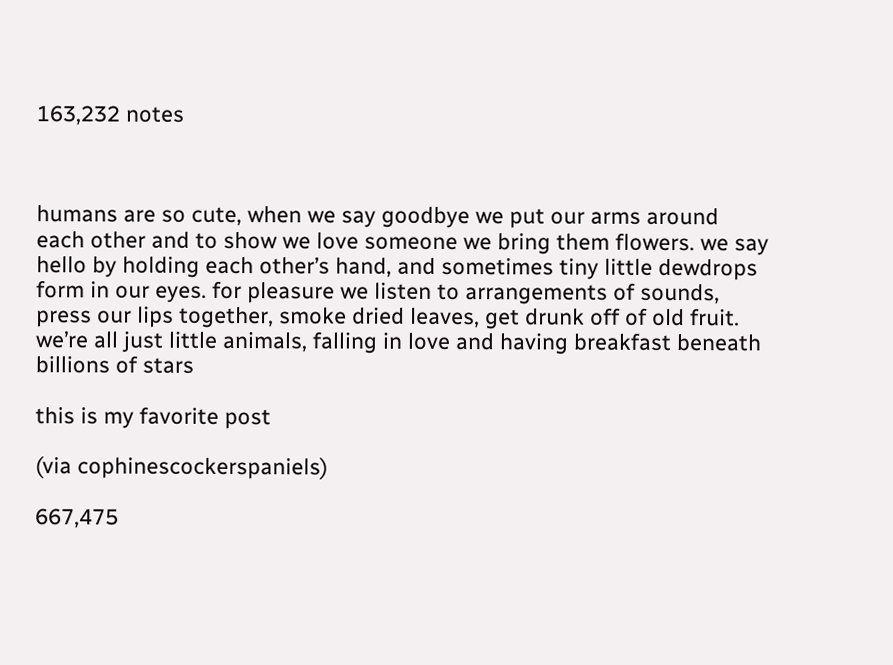163,232 notes



humans are so cute, when we say goodbye we put our arms around each other and to show we love someone we bring them flowers. we say hello by holding each other’s hand, and sometimes tiny little dewdrops form in our eyes. for pleasure we listen to arrangements of sounds, press our lips together, smoke dried leaves, get drunk off of old fruit. we’re all just little animals, falling in love and having breakfast beneath billions of stars

this is my favorite post

(via cophinescockerspaniels)

667,475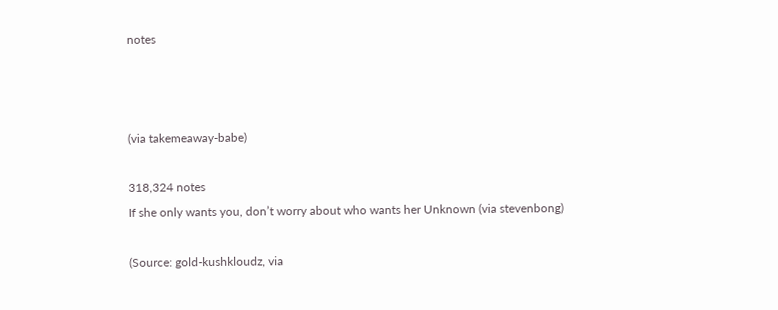notes



(via takemeaway-babe)

318,324 notes
If she only wants you, don’t worry about who wants her Unknown (via stevenbong)

(Source: gold-kushkloudz, via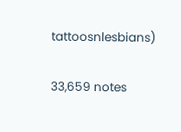tattoosnlesbians)

33,659 notes